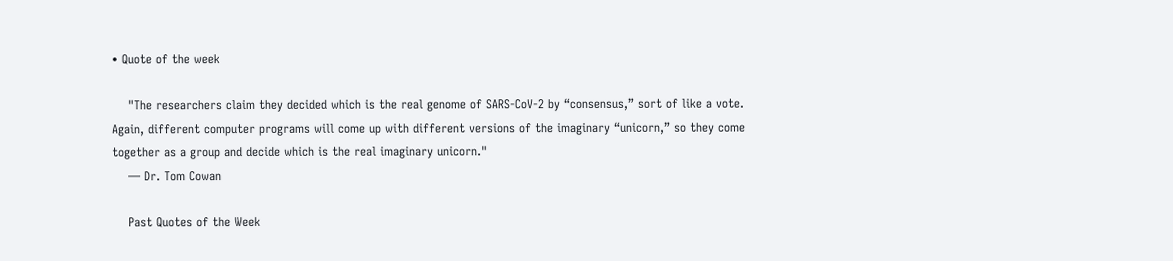• Quote of the week

    "The researchers claim they decided which is the real genome of SARS-CoV-2 by “consensus,” sort of like a vote. Again, different computer programs will come up with different versions of the imaginary “unicorn,” so they come together as a group and decide which is the real imaginary unicorn."
    ― Dr. Tom Cowan

    Past Quotes of the Week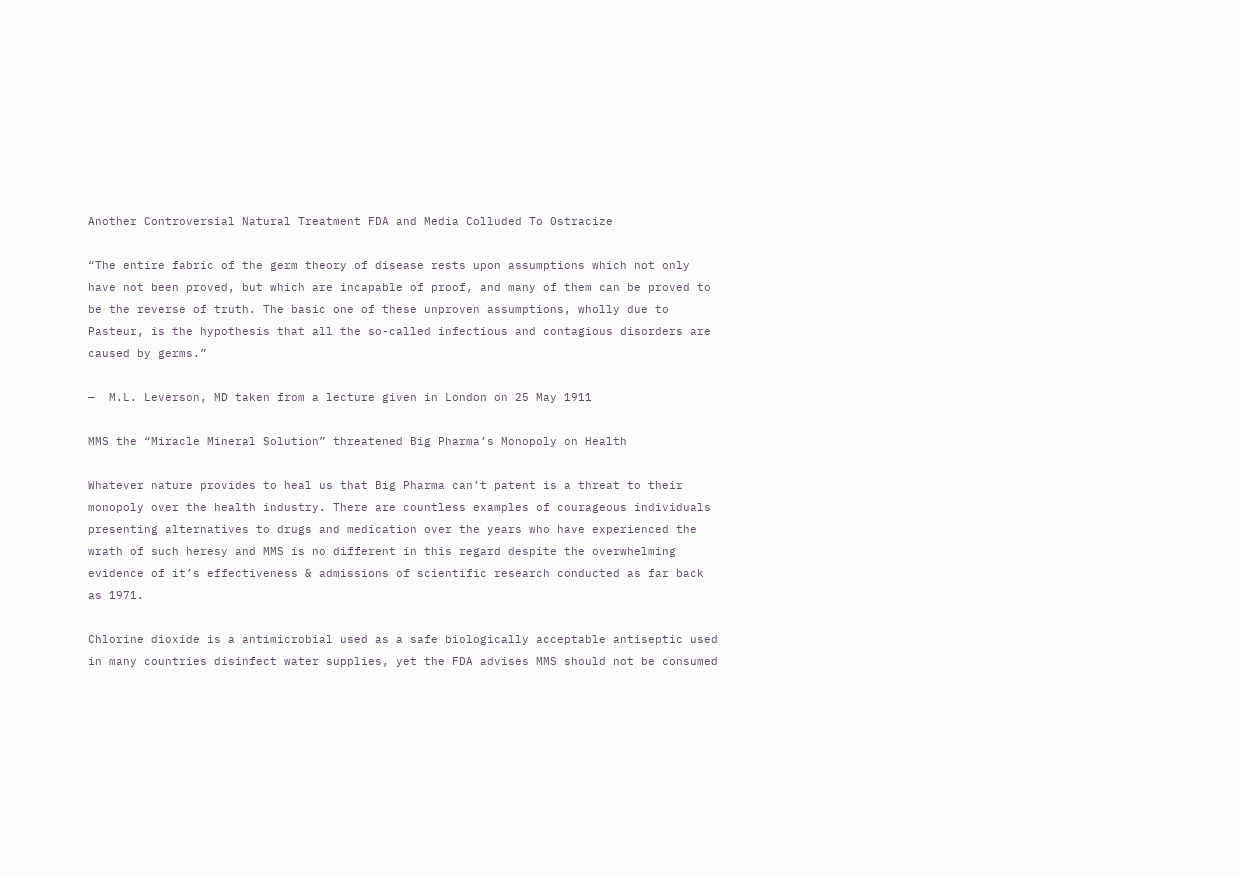Another Controversial Natural Treatment FDA and Media Colluded To Ostracize

“The entire fabric of the germ theory of disease rests upon assumptions which not only have not been proved, but which are incapable of proof, and many of them can be proved to be the reverse of truth. The basic one of these unproven assumptions, wholly due to Pasteur, is the hypothesis that all the so-called infectious and contagious disorders are caused by germs.”

—  M.L. Leverson, MD taken from a lecture given in London on 25 May 1911

MMS the “Miracle Mineral Solution” threatened Big Pharma’s Monopoly on Health

Whatever nature provides to heal us that Big Pharma can’t patent is a threat to their monopoly over the health industry. There are countless examples of courageous individuals presenting alternatives to drugs and medication over the years who have experienced the wrath of such heresy and MMS is no different in this regard despite the overwhelming evidence of it’s effectiveness & admissions of scientific research conducted as far back as 1971.

Chlorine dioxide is a antimicrobial used as a safe biologically acceptable antiseptic used in many countries disinfect water supplies, yet the FDA advises MMS should not be consumed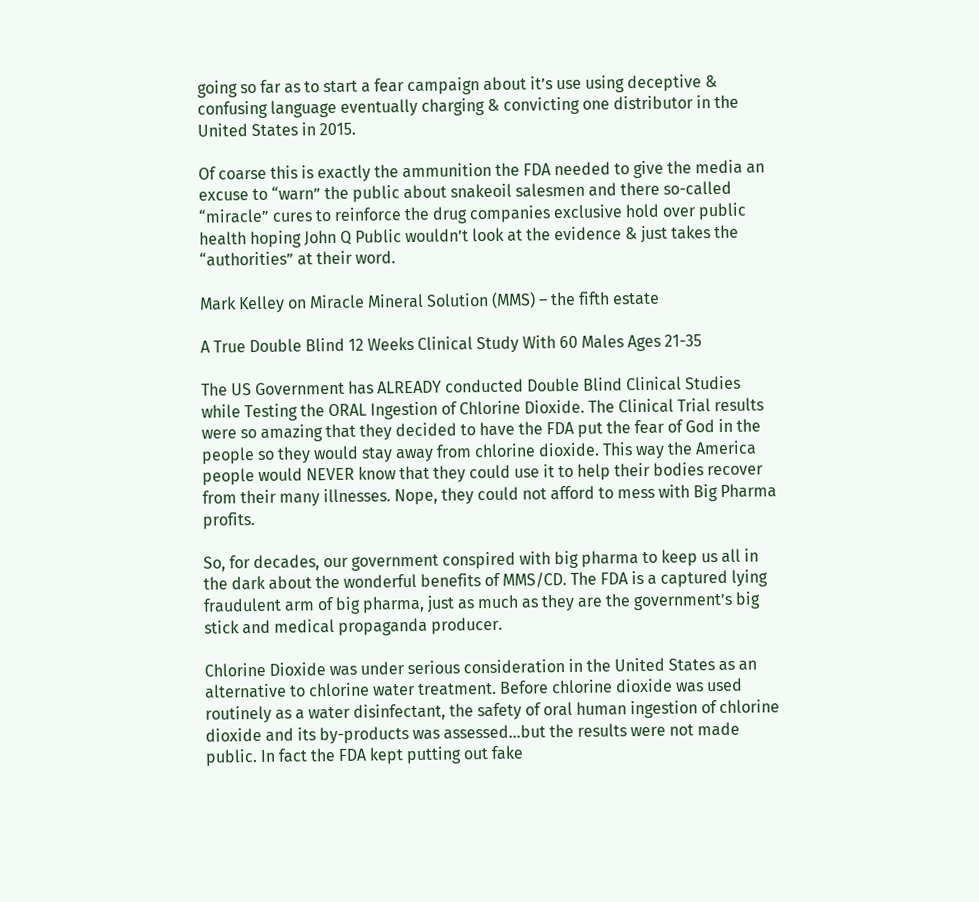going so far as to start a fear campaign about it’s use using deceptive & confusing language eventually charging & convicting one distributor in the United States in 2015.

Of coarse this is exactly the ammunition the FDA needed to give the media an excuse to “warn” the public about snakeoil salesmen and there so-called “miracle” cures to reinforce the drug companies exclusive hold over public health hoping John Q Public wouldn’t look at the evidence & just takes the “authorities” at their word.

Mark Kelley on Miracle Mineral Solution (MMS) – the fifth estate

A True Double Blind 12 Weeks Clinical Study With 60 Males Ages 21-35

The US Government has ALREADY conducted Double Blind Clinical Studies while Testing the ORAL Ingestion of Chlorine Dioxide. The Clinical Trial results were so amazing that they decided to have the FDA put the fear of God in the people so they would stay away from chlorine dioxide. This way the America people would NEVER know that they could use it to help their bodies recover from their many illnesses. Nope, they could not afford to mess with Big Pharma profits.

So, for decades, our government conspired with big pharma to keep us all in the dark about the wonderful benefits of MMS/CD. The FDA is a captured lying fraudulent arm of big pharma, just as much as they are the government’s big stick and medical propaganda producer.

Chlorine Dioxide was under serious consideration in the United States as an alternative to chlorine water treatment. Before chlorine dioxide was used routinely as a water disinfectant, the safety of oral human ingestion of chlorine dioxide and its by-products was assessed…but the results were not made public. In fact the FDA kept putting out fake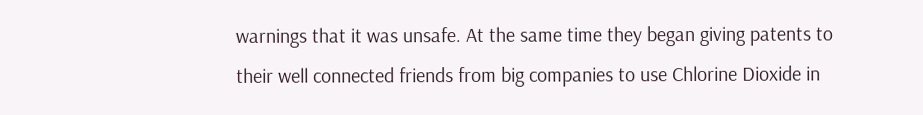warnings that it was unsafe. At the same time they began giving patents to their well connected friends from big companies to use Chlorine Dioxide in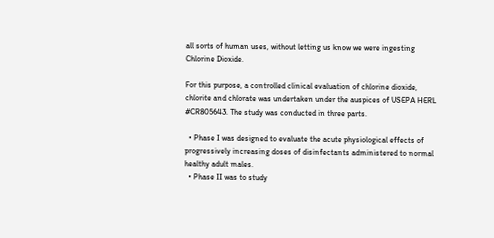all sorts of human uses, without letting us know we were ingesting Chlorine Dioxide.

For this purpose, a controlled clinical evaluation of chlorine dioxide, chlorite and chlorate was undertaken under the auspices of USEPA HERL #CR805643. The study was conducted in three parts.

  • Phase I was designed to evaluate the acute physiological effects of progressively increasing doses of disinfectants administered to normal healthy adult males.
  • Phase II was to study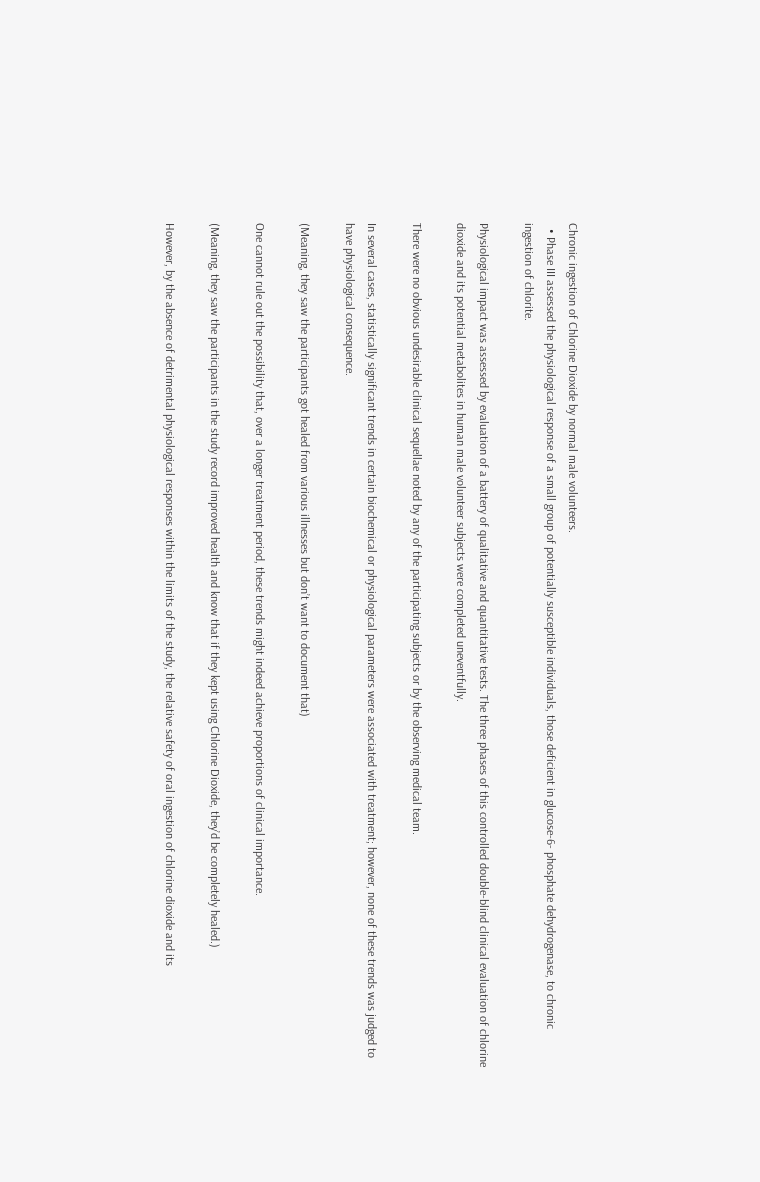Chronic ingestion of Chlorine Dioxide by normal male volunteers.
  • Phase III assessed the physiological response of a small group of potentially susceptible individuals, those deficient in glucose-6- phosphate dehydrogenase, to chronic ingestion of chlorite.

Physiological impact was assessed by evaluation of a battery of qualitative and quantitative tests. The three phases of this controlled double-blind clinical evaluation of chlorine dioxide and its potential metabolites in human male volunteer subjects were completed uneventfully.

There were no obvious undesirable clinical sequellae noted by any of the participating subjects or by the observing medical team.

In several cases, statistically significant trends in certain biochemical or physiological parameters were associated with treatment; however, none of these trends was judged to have physiological consequence.

(Meaning, they saw the participants got healed from various illnesses but don’t want to document that)

One cannot rule out the possibility that, over a longer treatment period, these trends might indeed achieve proportions of clinical importance.

(Meaning, they saw the participants in the study record improved health and know that if they kept using Chlorine Dioxide, they’d be completely healed.)

However, by the absence of detrimental physiological responses within the limits of the study, the relative safety of oral ingestion of chlorine dioxide and its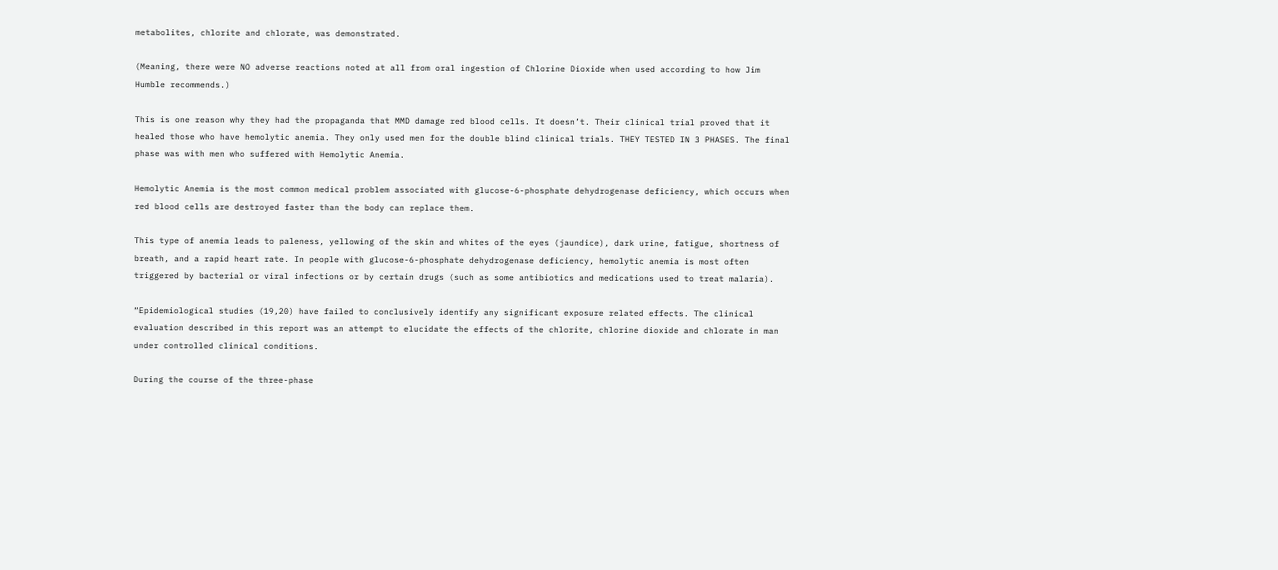metabolites, chlorite and chlorate, was demonstrated.

(Meaning, there were NO adverse reactions noted at all from oral ingestion of Chlorine Dioxide when used according to how Jim Humble recommends.)

This is one reason why they had the propaganda that MMD damage red blood cells. It doesn’t. Their clinical trial proved that it healed those who have hemolytic anemia. They only used men for the double blind clinical trials. THEY TESTED IN 3 PHASES. The final phase was with men who suffered with Hemolytic Anemia.

Hemolytic Anemia is the most common medical problem associated with glucose-6-phosphate dehydrogenase deficiency, which occurs when red blood cells are destroyed faster than the body can replace them.

This type of anemia leads to paleness, yellowing of the skin and whites of the eyes (jaundice), dark urine, fatigue, shortness of breath, and a rapid heart rate. In people with glucose-6-phosphate dehydrogenase deficiency, hemolytic anemia is most often triggered by bacterial or viral infections or by certain drugs (such as some antibiotics and medications used to treat malaria).

“Epidemiological studies (19,20) have failed to conclusively identify any significant exposure related effects. The clinical evaluation described in this report was an attempt to elucidate the effects of the chlorite, chlorine dioxide and chlorate in man under controlled clinical conditions.

During the course of the three-phase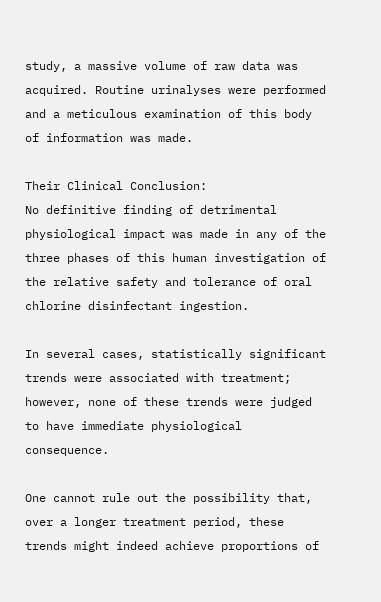study, a massive volume of raw data was acquired. Routine urinalyses were performed and a meticulous examination of this body of information was made.

Their Clinical Conclusion:
No definitive finding of detrimental physiological impact was made in any of the three phases of this human investigation of the relative safety and tolerance of oral chlorine disinfectant ingestion.

In several cases, statistically significant trends were associated with treatment; however, none of these trends were judged to have immediate physiological consequence.

One cannot rule out the possibility that, over a longer treatment period, these trends might indeed achieve proportions of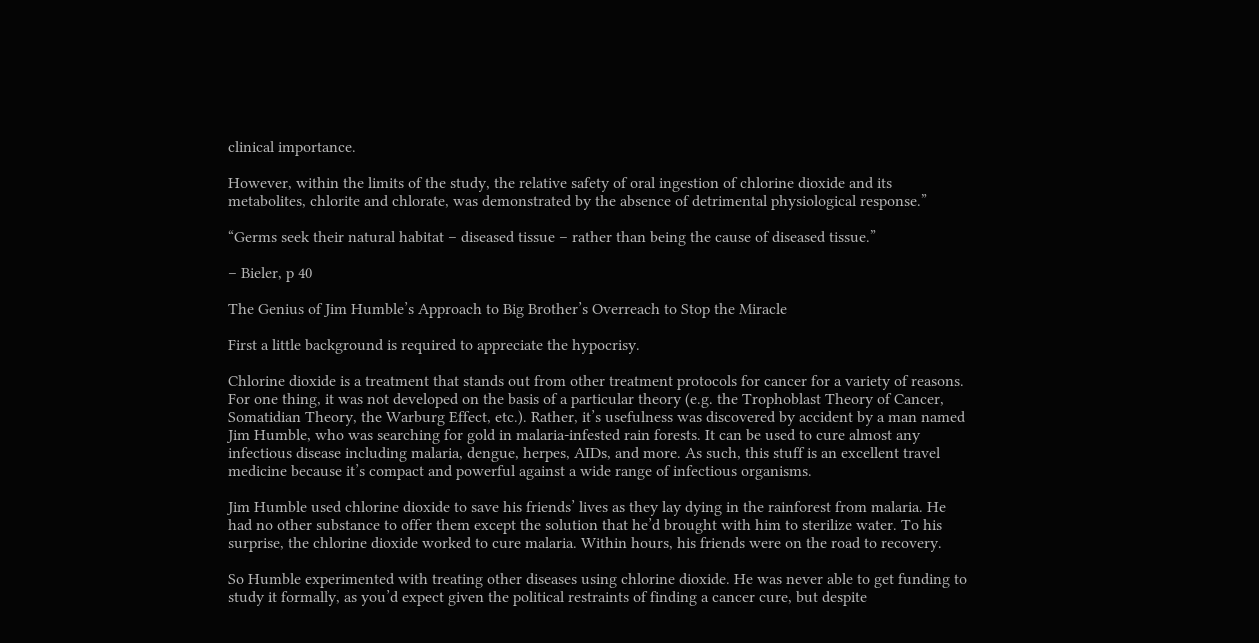clinical importance.

However, within the limits of the study, the relative safety of oral ingestion of chlorine dioxide and its metabolites, chlorite and chlorate, was demonstrated by the absence of detrimental physiological response.”

“Germs seek their natural habitat – diseased tissue – rather than being the cause of diseased tissue.”

– Bieler, p 40

The Genius of Jim Humble’s Approach to Big Brother’s Overreach to Stop the Miracle

First a little background is required to appreciate the hypocrisy.

Chlorine dioxide is a treatment that stands out from other treatment protocols for cancer for a variety of reasons. For one thing, it was not developed on the basis of a particular theory (e.g. the Trophoblast Theory of Cancer, Somatidian Theory, the Warburg Effect, etc.). Rather, it’s usefulness was discovered by accident by a man named Jim Humble, who was searching for gold in malaria-infested rain forests. It can be used to cure almost any infectious disease including malaria, dengue, herpes, AIDs, and more. As such, this stuff is an excellent travel medicine because it’s compact and powerful against a wide range of infectious organisms.

Jim Humble used chlorine dioxide to save his friends’ lives as they lay dying in the rainforest from malaria. He had no other substance to offer them except the solution that he’d brought with him to sterilize water. To his surprise, the chlorine dioxide worked to cure malaria. Within hours, his friends were on the road to recovery.

So Humble experimented with treating other diseases using chlorine dioxide. He was never able to get funding to study it formally, as you’d expect given the political restraints of finding a cancer cure, but despite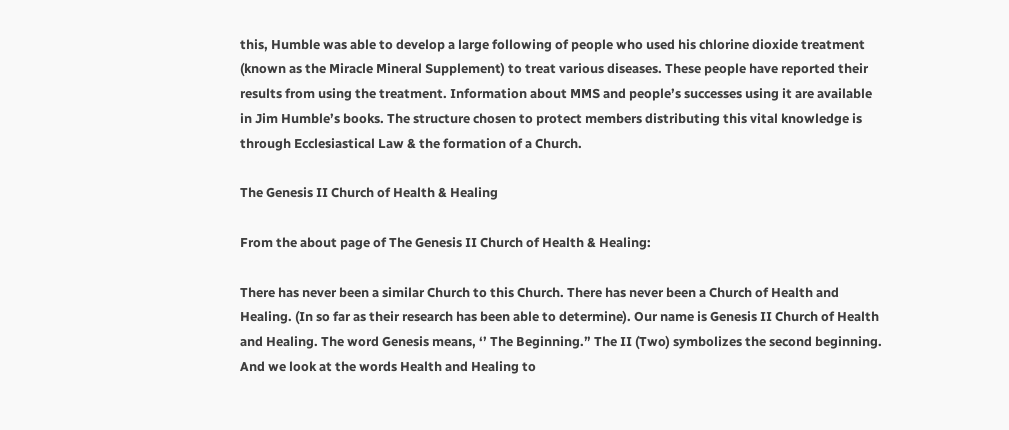this, Humble was able to develop a large following of people who used his chlorine dioxide treatment (known as the Miracle Mineral Supplement) to treat various diseases. These people have reported their results from using the treatment. Information about MMS and people’s successes using it are available in Jim Humble’s books. The structure chosen to protect members distributing this vital knowledge is through Ecclesiastical Law & the formation of a Church.

The Genesis II Church of Health & Healing

From the about page of The Genesis II Church of Health & Healing:

There has never been a similar Church to this Church. There has never been a Church of Health and Healing. (In so far as their research has been able to determine). Our name is Genesis II Church of Health and Healing. The word Genesis means, ‘’ The Beginning.” The II (Two) symbolizes the second beginning. And we look at the words Health and Healing to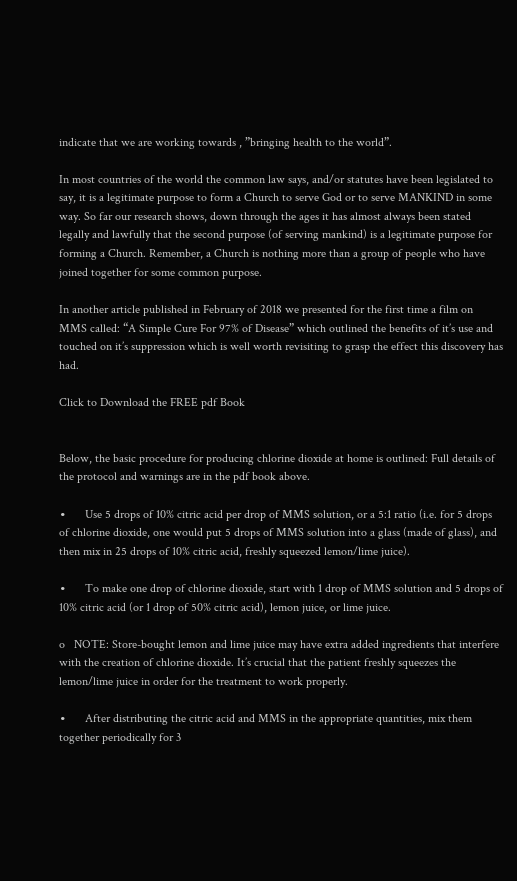indicate that we are working towards , ”bringing health to the world”.

In most countries of the world the common law says, and/or statutes have been legislated to say, it is a legitimate purpose to form a Church to serve God or to serve MANKIND in some way. So far our research shows, down through the ages it has almost always been stated legally and lawfully that the second purpose (of serving mankind) is a legitimate purpose for forming a Church. Remember, a Church is nothing more than a group of people who have joined together for some common purpose.

In another article published in February of 2018 we presented for the first time a film on MMS called: “A Simple Cure For 97% of Disease” which outlined the benefits of it’s use and touched on it’s suppression which is well worth revisiting to grasp the effect this discovery has had.

Click to Download the FREE pdf Book


Below, the basic procedure for producing chlorine dioxide at home is outlined: Full details of the protocol and warnings are in the pdf book above.

∙      Use 5 drops of 10% citric acid per drop of MMS solution, or a 5:1 ratio (i.e. for 5 drops of chlorine dioxide, one would put 5 drops of MMS solution into a glass (made of glass), and then mix in 25 drops of 10% citric acid, freshly squeezed lemon/lime juice).

∙      To make one drop of chlorine dioxide, start with 1 drop of MMS solution and 5 drops of 10% citric acid (or 1 drop of 50% citric acid), lemon juice, or lime juice.

o   NOTE: Store-bought lemon and lime juice may have extra added ingredients that interfere with the creation of chlorine dioxide. It’s crucial that the patient freshly squeezes the lemon/lime juice in order for the treatment to work properly.

∙      After distributing the citric acid and MMS in the appropriate quantities, mix them together periodically for 3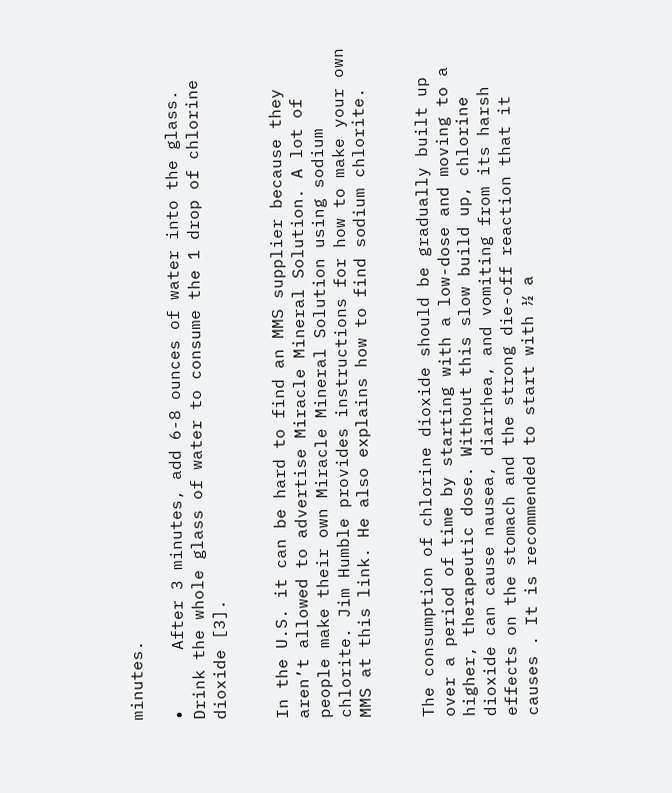minutes.

∙      After 3 minutes, add 6-8 ounces of water into the glass. Drink the whole glass of water to consume the 1 drop of chlorine dioxide [3].


In the U.S. it can be hard to find an MMS supplier because they aren’t allowed to advertise Miracle Mineral Solution. A lot of people make their own Miracle Mineral Solution using sodium chlorite. Jim Humble provides instructions for how to make your own MMS at this link. He also explains how to find sodium chlorite.


The consumption of chlorine dioxide should be gradually built up over a period of time by starting with a low-dose and moving to a higher, therapeutic dose. Without this slow build up, chlorine dioxide can cause nausea, diarrhea, and vomiting from its harsh effects on the stomach and the strong die-off reaction that it causes . It is recommended to start with ½ a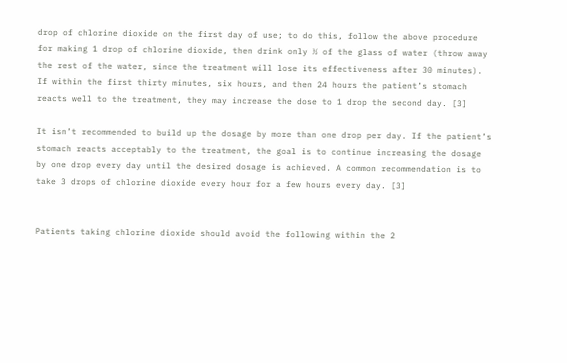drop of chlorine dioxide on the first day of use; to do this, follow the above procedure for making 1 drop of chlorine dioxide, then drink only ½ of the glass of water (throw away the rest of the water, since the treatment will lose its effectiveness after 30 minutes). If within the first thirty minutes, six hours, and then 24 hours the patient’s stomach reacts well to the treatment, they may increase the dose to 1 drop the second day. [3]

It isn’t recommended to build up the dosage by more than one drop per day. If the patient’s stomach reacts acceptably to the treatment, the goal is to continue increasing the dosage by one drop every day until the desired dosage is achieved. A common recommendation is to take 3 drops of chlorine dioxide every hour for a few hours every day. [3]


Patients taking chlorine dioxide should avoid the following within the 2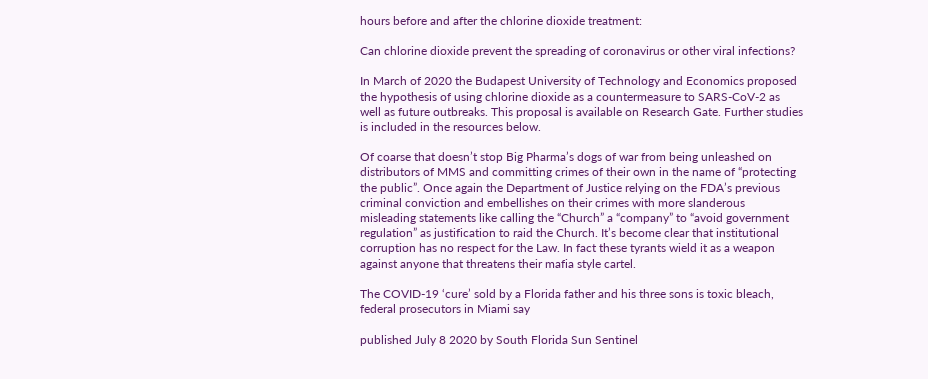hours before and after the chlorine dioxide treatment:

Can chlorine dioxide prevent the spreading of coronavirus or other viral infections?

In March of 2020 the Budapest University of Technology and Economics proposed the hypothesis of using chlorine dioxide as a countermeasure to SARS-CoV-2 as well as future outbreaks. This proposal is available on Research Gate. Further studies is included in the resources below.

Of coarse that doesn’t stop Big Pharma’s dogs of war from being unleashed on distributors of MMS and committing crimes of their own in the name of “protecting the public”. Once again the Department of Justice relying on the FDA’s previous criminal conviction and embellishes on their crimes with more slanderous misleading statements like calling the “Church” a “company” to “avoid government regulation” as justification to raid the Church. It’s become clear that institutional corruption has no respect for the Law. In fact these tyrants wield it as a weapon against anyone that threatens their mafia style cartel.

The COVID-19 ‘cure’ sold by a Florida father and his three sons is toxic bleach, federal prosecutors in Miami say

published July 8 2020 by South Florida Sun Sentinel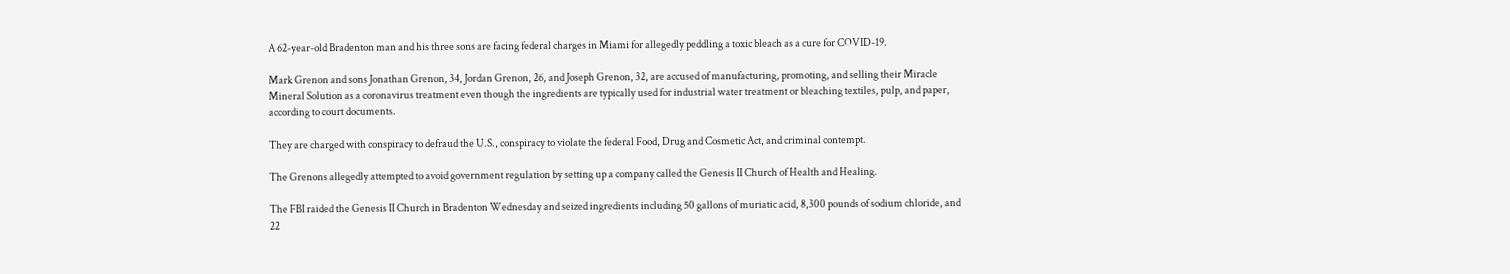A 62-year-old Bradenton man and his three sons are facing federal charges in Miami for allegedly peddling a toxic bleach as a cure for COVID-19.

Mark Grenon and sons Jonathan Grenon, 34, Jordan Grenon, 26, and Joseph Grenon, 32, are accused of manufacturing, promoting, and selling their Miracle Mineral Solution as a coronavirus treatment even though the ingredients are typically used for industrial water treatment or bleaching textiles, pulp, and paper, according to court documents.

They are charged with conspiracy to defraud the U.S., conspiracy to violate the federal Food, Drug and Cosmetic Act, and criminal contempt.

The Grenons allegedly attempted to avoid government regulation by setting up a company called the Genesis II Church of Health and Healing.

The FBI raided the Genesis II Church in Bradenton Wednesday and seized ingredients including 50 gallons of muriatic acid, 8,300 pounds of sodium chloride, and 22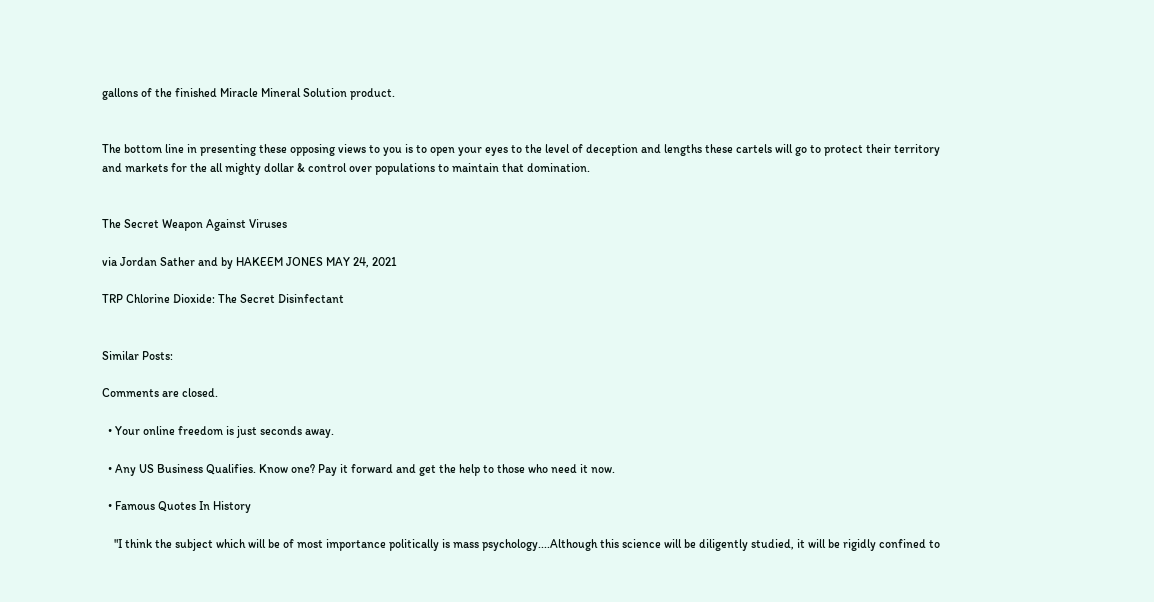gallons of the finished Miracle Mineral Solution product.


The bottom line in presenting these opposing views to you is to open your eyes to the level of deception and lengths these cartels will go to protect their territory and markets for the all mighty dollar & control over populations to maintain that domination.


The Secret Weapon Against Viruses

via Jordan Sather and by HAKEEM JONES MAY 24, 2021

TRP Chlorine Dioxide: The Secret Disinfectant


Similar Posts:

Comments are closed.

  • Your online freedom is just seconds away.

  • Any US Business Qualifies. Know one? Pay it forward and get the help to those who need it now.

  • Famous Quotes In History

    "I think the subject which will be of most importance politically is mass psychology....Although this science will be diligently studied, it will be rigidly confined to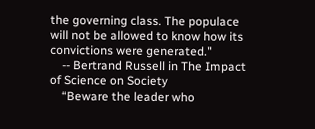the governing class. The populace will not be allowed to know how its convictions were generated."
    -- Bertrand Russell in The Impact of Science on Society
    “Beware the leader who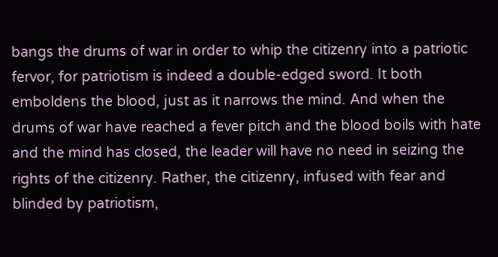bangs the drums of war in order to whip the citizenry into a patriotic fervor, for patriotism is indeed a double-edged sword. It both emboldens the blood, just as it narrows the mind. And when the drums of war have reached a fever pitch and the blood boils with hate and the mind has closed, the leader will have no need in seizing the rights of the citizenry. Rather, the citizenry, infused with fear and blinded by patriotism,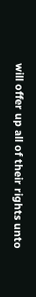will offer up all of their rights unto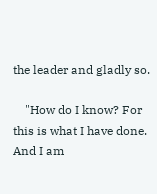the leader and gladly so.

    "How do I know? For this is what I have done. And I am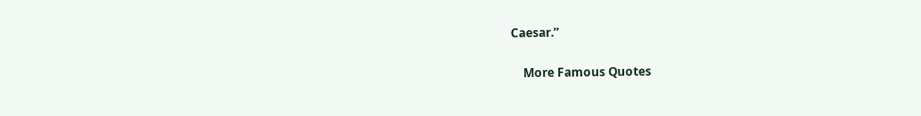Caesar.”

    More Famous Quotes